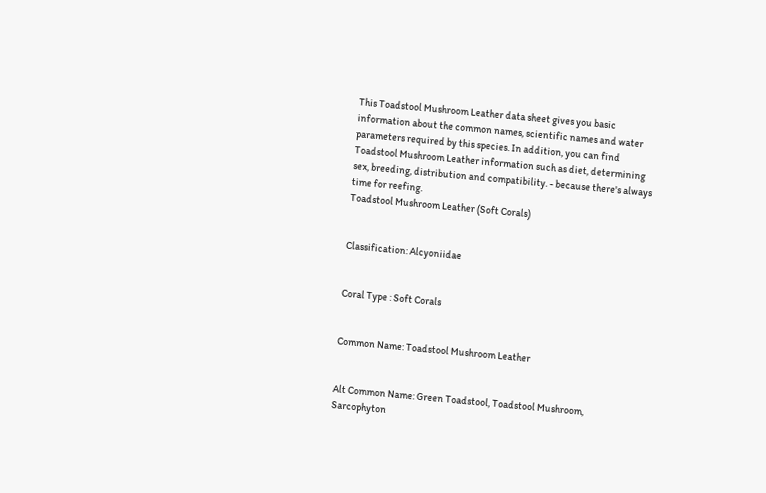This Toadstool Mushroom Leather data sheet gives you basic information about the common names, scientific names and water parameters required by this species. In addition, you can find Toadstool Mushroom Leather information such as diet, determining sex, breeding, distribution and compatibility. - because there's always time for reefing.
Toadstool Mushroom Leather (Soft Corals)


Classification: Alcyoniidae


Coral Type : Soft Corals


Common Name: Toadstool Mushroom Leather


Alt Common Name: Green Toadstool, Toadstool Mushroom, Sarcophyton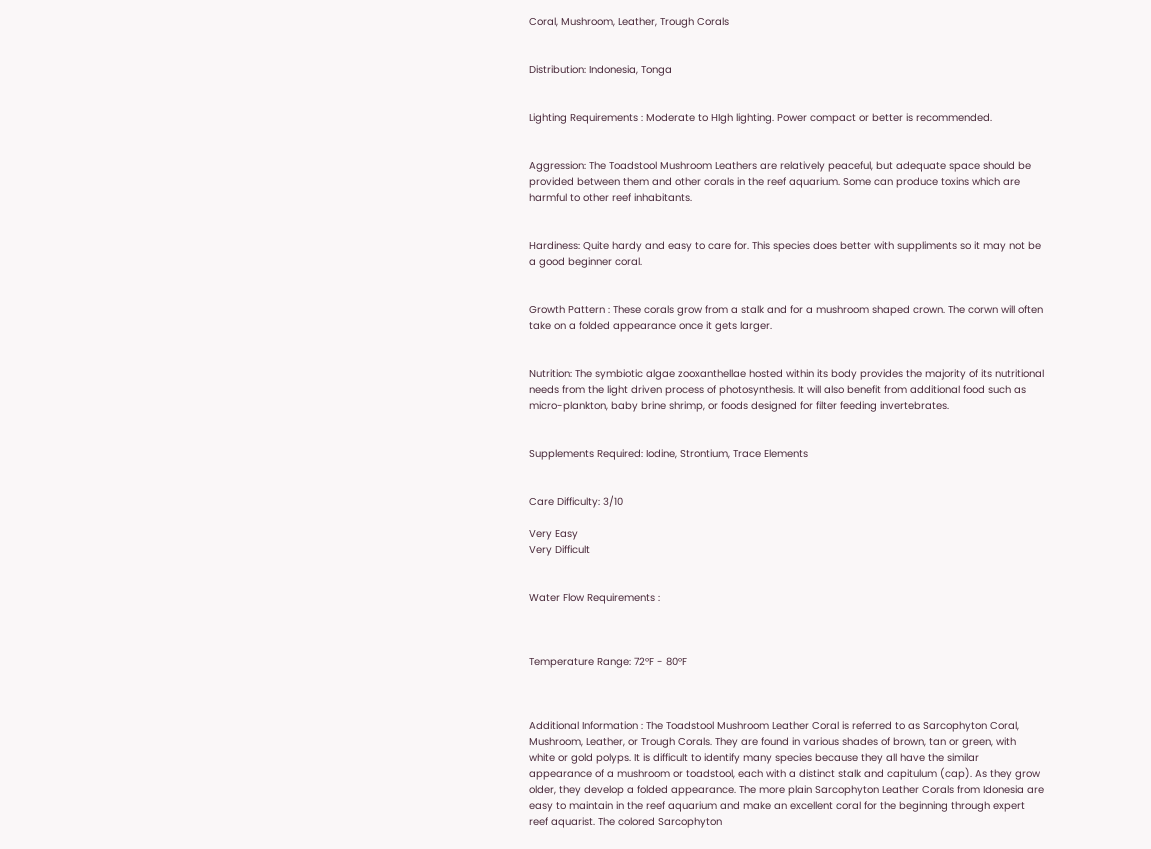Coral, Mushroom, Leather, Trough Corals


Distribution: Indonesia, Tonga


Lighting Requirements : Moderate to HIgh lighting. Power compact or better is recommended.


Aggression: The Toadstool Mushroom Leathers are relatively peaceful, but adequate space should be provided between them and other corals in the reef aquarium. Some can produce toxins which are harmful to other reef inhabitants.


Hardiness: Quite hardy and easy to care for. This species does better with suppliments so it may not be a good beginner coral.


Growth Pattern : These corals grow from a stalk and for a mushroom shaped crown. The corwn will often take on a folded appearance once it gets larger.


Nutrition: The symbiotic algae zooxanthellae hosted within its body provides the majority of its nutritional needs from the light driven process of photosynthesis. It will also benefit from additional food such as micro-plankton, baby brine shrimp, or foods designed for filter feeding invertebrates.


Supplements Required: Iodine, Strontium, Trace Elements


Care Difficulty: 3/10

Very Easy
Very Difficult


Water Flow Requirements :



Temperature Range: 72°F - 80°F



Additional Information : The Toadstool Mushroom Leather Coral is referred to as Sarcophyton Coral, Mushroom, Leather, or Trough Corals. They are found in various shades of brown, tan or green, with white or gold polyps. It is difficult to identify many species because they all have the similar appearance of a mushroom or toadstool, each with a distinct stalk and capitulum (cap). As they grow older, they develop a folded appearance. The more plain Sarcophyton Leather Corals from Idonesia are easy to maintain in the reef aquarium and make an excellent coral for the beginning through expert reef aquarist. The colored Sarcophyton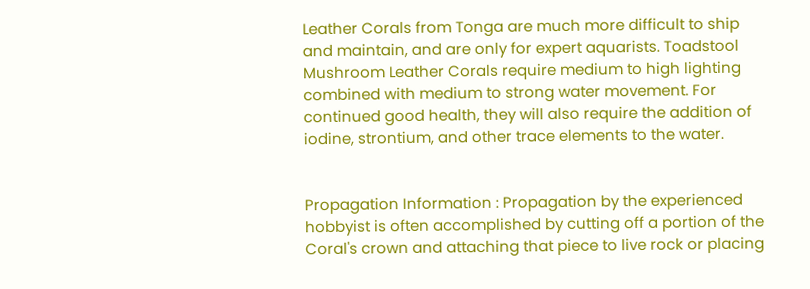Leather Corals from Tonga are much more difficult to ship and maintain, and are only for expert aquarists. Toadstool Mushroom Leather Corals require medium to high lighting combined with medium to strong water movement. For continued good health, they will also require the addition of iodine, strontium, and other trace elements to the water.


Propagation Information : Propagation by the experienced hobbyist is often accomplished by cutting off a portion of the Coral's crown and attaching that piece to live rock or placing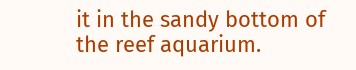it in the sandy bottom of the reef aquarium.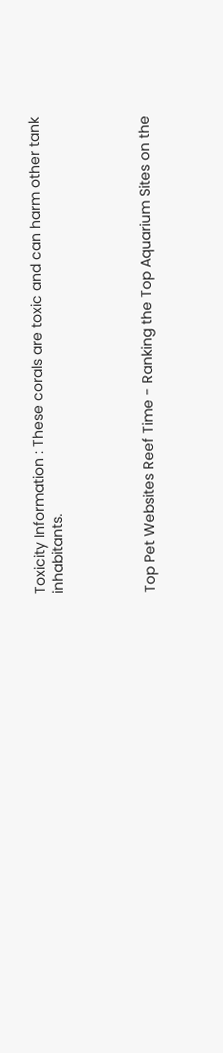Toxicity Information : These corals are toxic and can harm other tank inhabitants.




Top Pet Websites Reef Time - Ranking the Top Aquarium Sites on the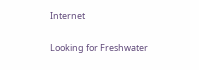Internet

Looking for Freshwater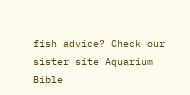fish advice? Check our sister site Aquarium Bible